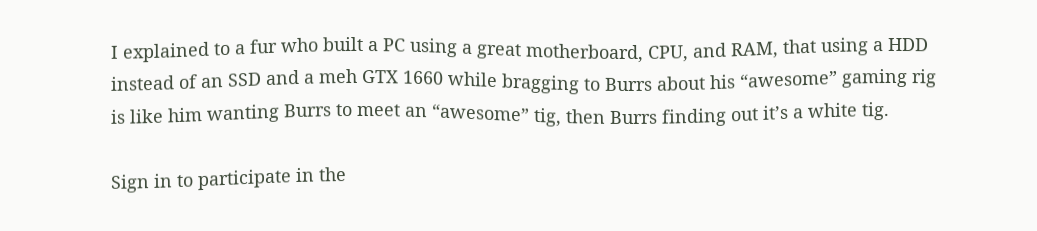I explained to a fur who built a PC using a great motherboard, CPU, and RAM, that using a HDD instead of an SSD and a meh GTX 1660 while bragging to Burrs about his “awesome” gaming rig is like him wanting Burrs to meet an “awesome” tig, then Burrs finding out it’s a white tig.

Sign in to participate in the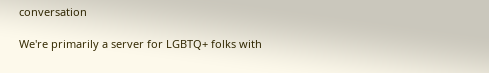conversation

We're primarily a server for LGBTQ+ folks with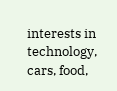interests in technology, cars, food,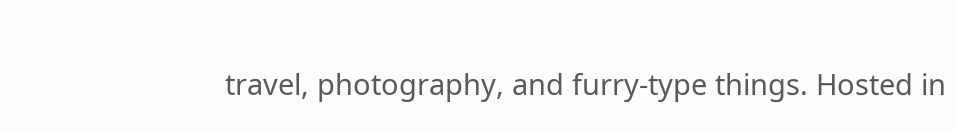travel, photography, and furry-type things. Hosted in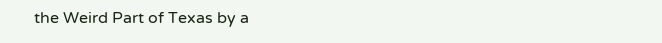the Weird Part of Texas by a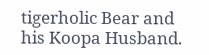tigerholic Bear and his Koopa Husband.